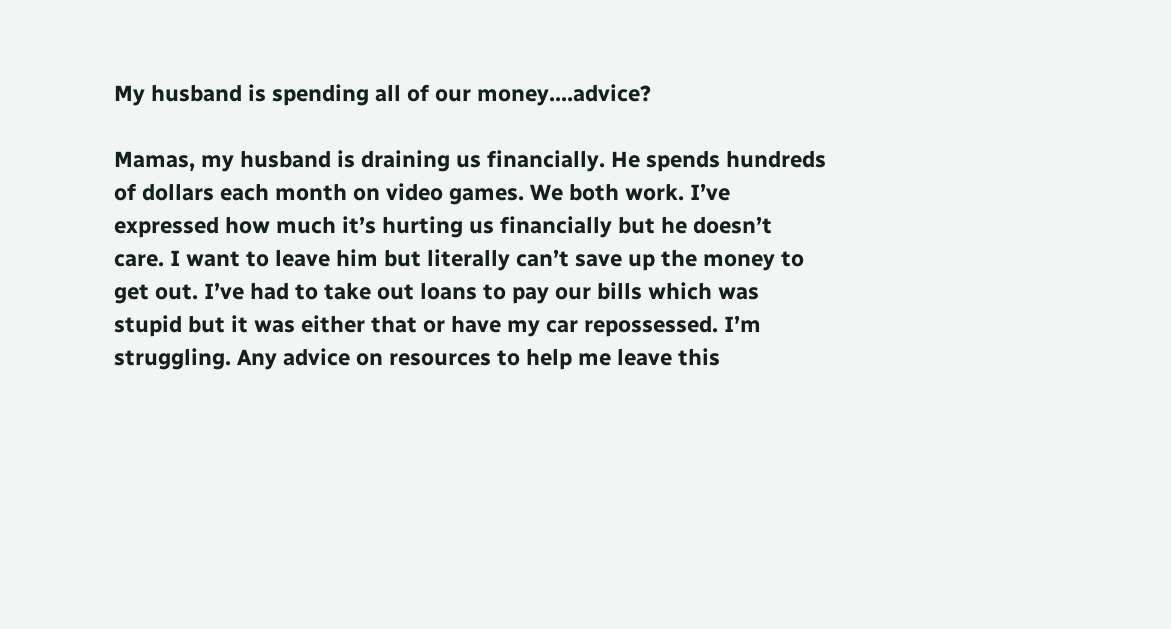My husband is spending all of our money....advice?

Mamas, my husband is draining us financially. He spends hundreds of dollars each month on video games. We both work. I’ve expressed how much it’s hurting us financially but he doesn’t care. I want to leave him but literally can’t save up the money to get out. I’ve had to take out loans to pay our bills which was stupid but it was either that or have my car repossessed. I’m struggling. Any advice on resources to help me leave this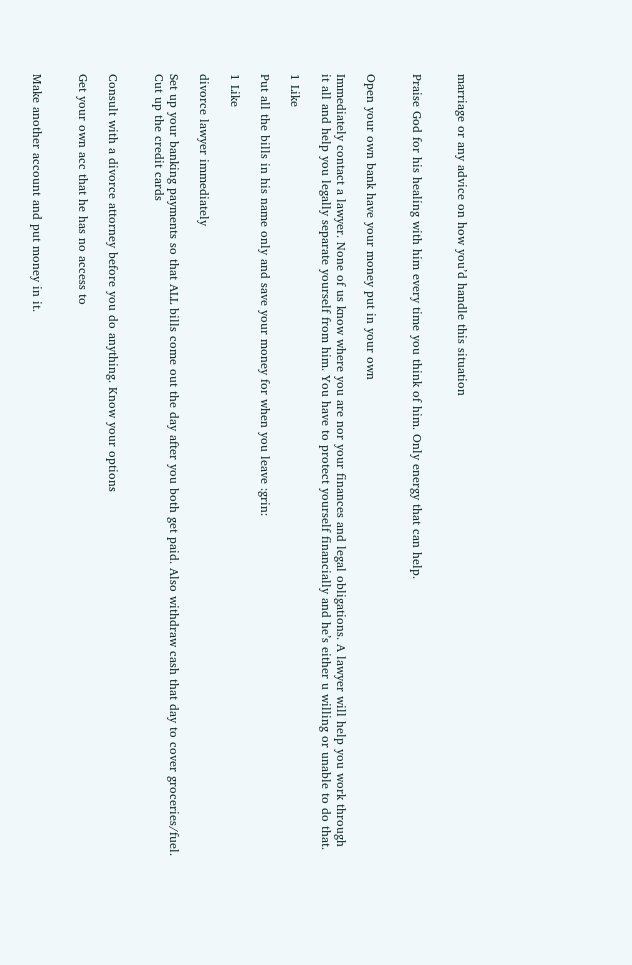marriage or any advice on how you’d handle this situation


Praise God for his healing with him every time you think of him. Only energy that can help.


Open your own bank have your money put in your own

Immediately contact a lawyer. None of us know where you are nor your finances and legal obligations. A lawyer will help you work through it all and help you legally separate yourself from him. You have to protect yourself financially and he’s either u willing or unable to do that.

1 Like

Put all the bills in his name only and save your money for when you leave :grin:

1 Like

divorce lawyer immediately

Set up your banking payments so that ALL bills come out the day after you both get paid. Also withdraw cash that day to cover groceries/fuel.
Cut up the credit cards


Consult with a divorce attorney before you do anything. Know your options

Get your own acc that he has no access to


Make another account and put money in it.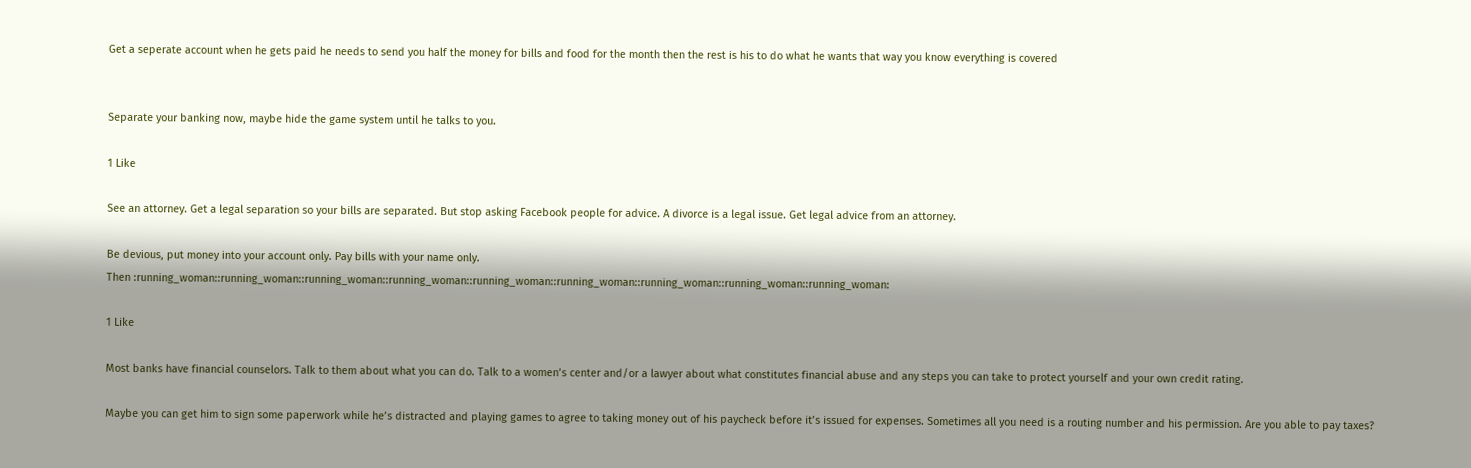Get a seperate account when he gets paid he needs to send you half the money for bills and food for the month then the rest is his to do what he wants that way you know everything is covered


Separate your banking now, maybe hide the game system until he talks to you.

1 Like

See an attorney. Get a legal separation so your bills are separated. But stop asking Facebook people for advice. A divorce is a legal issue. Get legal advice from an attorney.

Be devious, put money into your account only. Pay bills with your name only.
Then :running_woman::running_woman::running_woman::running_woman::running_woman::running_woman::running_woman::running_woman::running_woman:

1 Like

Most banks have financial counselors. Talk to them about what you can do. Talk to a women’s center and/or a lawyer about what constitutes financial abuse and any steps you can take to protect yourself and your own credit rating.

Maybe you can get him to sign some paperwork while he’s distracted and playing games to agree to taking money out of his paycheck before it’s issued for expenses. Sometimes all you need is a routing number and his permission. Are you able to pay taxes?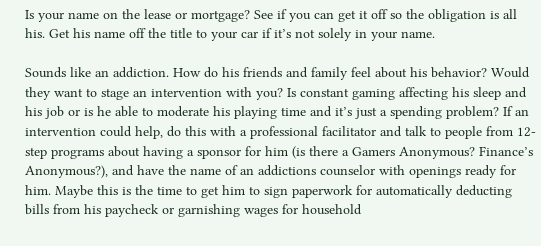Is your name on the lease or mortgage? See if you can get it off so the obligation is all his. Get his name off the title to your car if it’s not solely in your name.

Sounds like an addiction. How do his friends and family feel about his behavior? Would they want to stage an intervention with you? Is constant gaming affecting his sleep and his job or is he able to moderate his playing time and it’s just a spending problem? If an intervention could help, do this with a professional facilitator and talk to people from 12-step programs about having a sponsor for him (is there a Gamers Anonymous? Finance’s Anonymous?), and have the name of an addictions counselor with openings ready for him. Maybe this is the time to get him to sign paperwork for automatically deducting bills from his paycheck or garnishing wages for household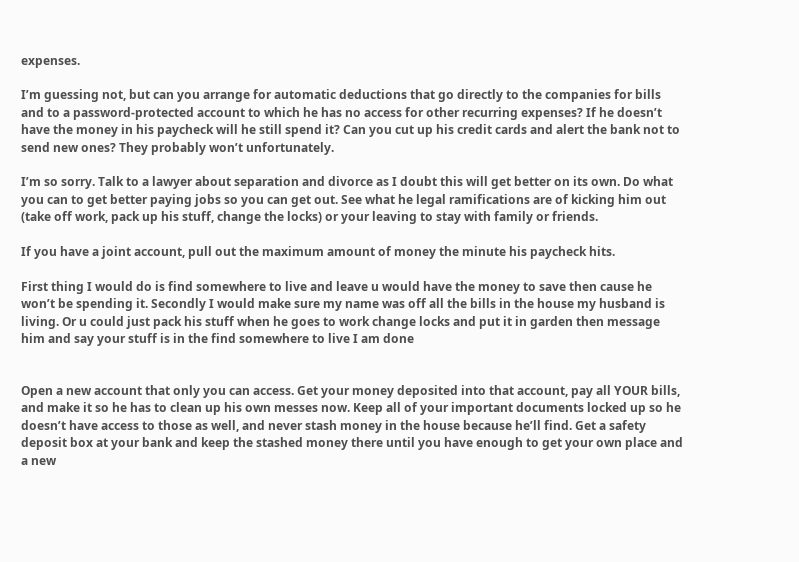expenses.

I’m guessing not, but can you arrange for automatic deductions that go directly to the companies for bills and to a password-protected account to which he has no access for other recurring expenses? If he doesn’t have the money in his paycheck will he still spend it? Can you cut up his credit cards and alert the bank not to send new ones? They probably won’t unfortunately.

I’m so sorry. Talk to a lawyer about separation and divorce as I doubt this will get better on its own. Do what you can to get better paying jobs so you can get out. See what he legal ramifications are of kicking him out (take off work, pack up his stuff, change the locks) or your leaving to stay with family or friends.

If you have a joint account, pull out the maximum amount of money the minute his paycheck hits.

First thing I would do is find somewhere to live and leave u would have the money to save then cause he won’t be spending it. Secondly I would make sure my name was off all the bills in the house my husband is living. Or u could just pack his stuff when he goes to work change locks and put it in garden then message him and say your stuff is in the find somewhere to live I am done


Open a new account that only you can access. Get your money deposited into that account, pay all YOUR bills, and make it so he has to clean up his own messes now. Keep all of your important documents locked up so he doesn’t have access to those as well, and never stash money in the house because he’ll find. Get a safety deposit box at your bank and keep the stashed money there until you have enough to get your own place and a new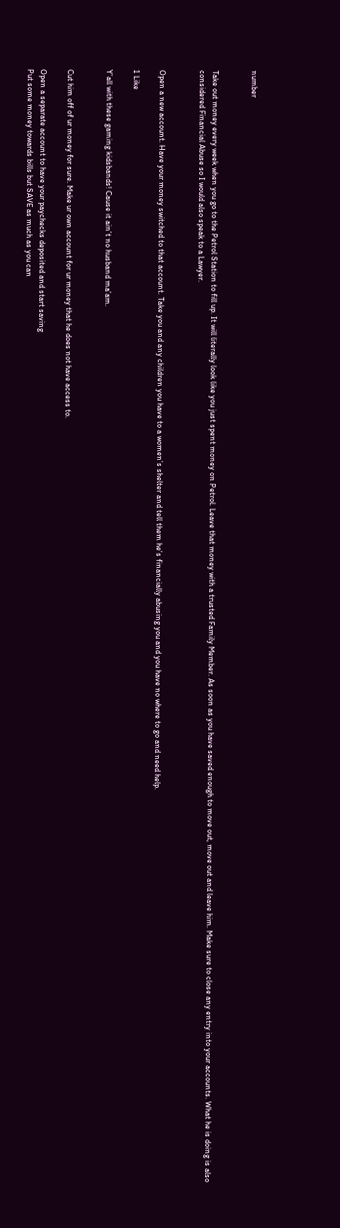number


Take out money every week when you go to the Petrol Station to fill up. It will literally look like you just spent money on Petrol. Leave that money with a trusted Family Member. As soon as you have saved enough to move out, move out and leave him. Make sure to close any entry into your accounts. What he is doing is also considered Financial Abuse so I would also speak to a Lawyer.


Open a new account. Have your money switched to that account. Take you and any children you have to a women’s shelter and tell them he’s financially abusing you and you have no where to go and need help.

1 Like

Y’all with these gaming kidsbands! Cause it ain’t no husband ma’am.


Cut him off of ur money for sure. Make ur own account for ur money that he does not have access to.

Open a separate account to have your paychecks deposited and start saving
Put some money towards bills but SAVE as much as you can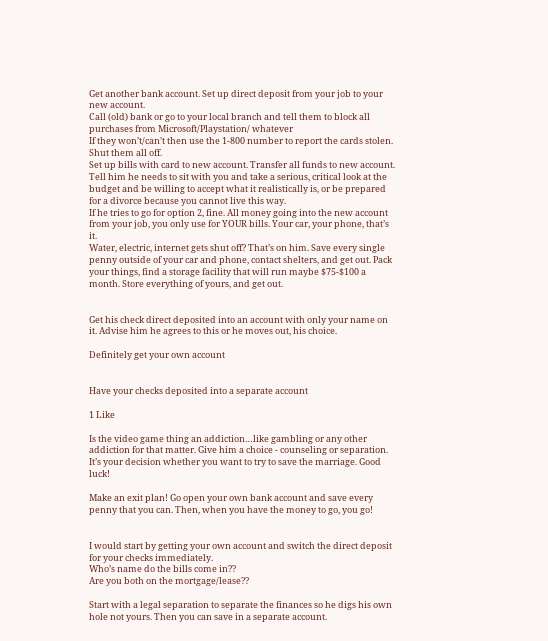Get another bank account. Set up direct deposit from your job to your new account.
Call (old) bank or go to your local branch and tell them to block all purchases from Microsoft/Playstation/ whatever
If they won’t/can’t then use the 1-800 number to report the cards stolen. Shut them all off.
Set up bills with card to new account. Transfer all funds to new account.
Tell him he needs to sit with you and take a serious, critical look at the budget and be willing to accept what it realistically is, or be prepared for a divorce because you cannot live this way.
If he tries to go for option 2, fine. All money going into the new account from your job, you only use for YOUR bills. Your car, your phone, that’s it.
Water, electric, internet gets shut off? That’s on him. Save every single penny outside of your car and phone, contact shelters, and get out. Pack your things, find a storage facility that will run maybe $75-$100 a month. Store everything of yours, and get out.


Get his check direct deposited into an account with only your name on it. Advise him he agrees to this or he moves out, his choice.

Definitely get your own account


Have your checks deposited into a separate account

1 Like

Is the video game thing an addiction…like gambling or any other addiction for that matter. Give him a choice - counseling or separation. It’s your decision whether you want to try to save the marriage. Good luck!

Make an exit plan! Go open your own bank account and save every penny that you can. Then, when you have the money to go, you go!


I would start by getting your own account and switch the direct deposit for your checks immediately.
Who’s name do the bills come in??
Are you both on the mortgage/lease??

Start with a legal separation to separate the finances so he digs his own hole not yours. Then you can save in a separate account.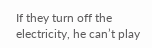If they turn off the electricity, he can’t play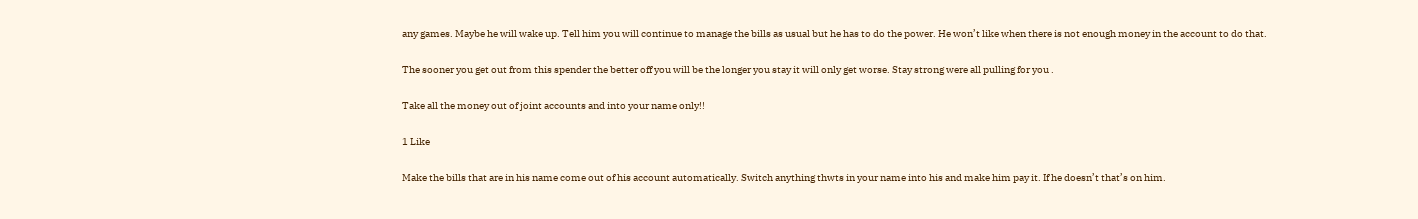any games. Maybe he will wake up. Tell him you will continue to manage the bills as usual but he has to do the power. He won’t like when there is not enough money in the account to do that.

The sooner you get out from this spender the better off you will be the longer you stay it will only get worse. Stay strong were all pulling for you .

Take all the money out of joint accounts and into your name only!!

1 Like

Make the bills that are in his name come out of his account automatically. Switch anything thwts in your name into his and make him pay it. If he doesn’t that’s on him.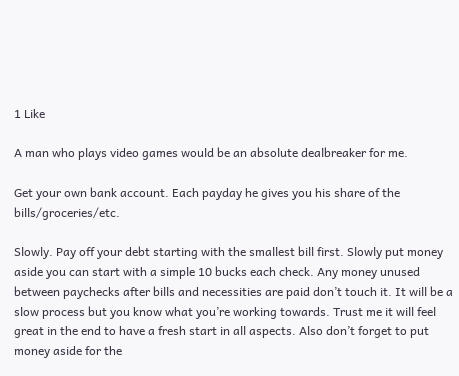1 Like

A man who plays video games would be an absolute dealbreaker for me.

Get your own bank account. Each payday he gives you his share of the bills/groceries/etc.

Slowly. Pay off your debt starting with the smallest bill first. Slowly put money aside you can start with a simple 10 bucks each check. Any money unused between paychecks after bills and necessities are paid don’t touch it. It will be a slow process but you know what you’re working towards. Trust me it will feel great in the end to have a fresh start in all aspects. Also don’t forget to put money aside for the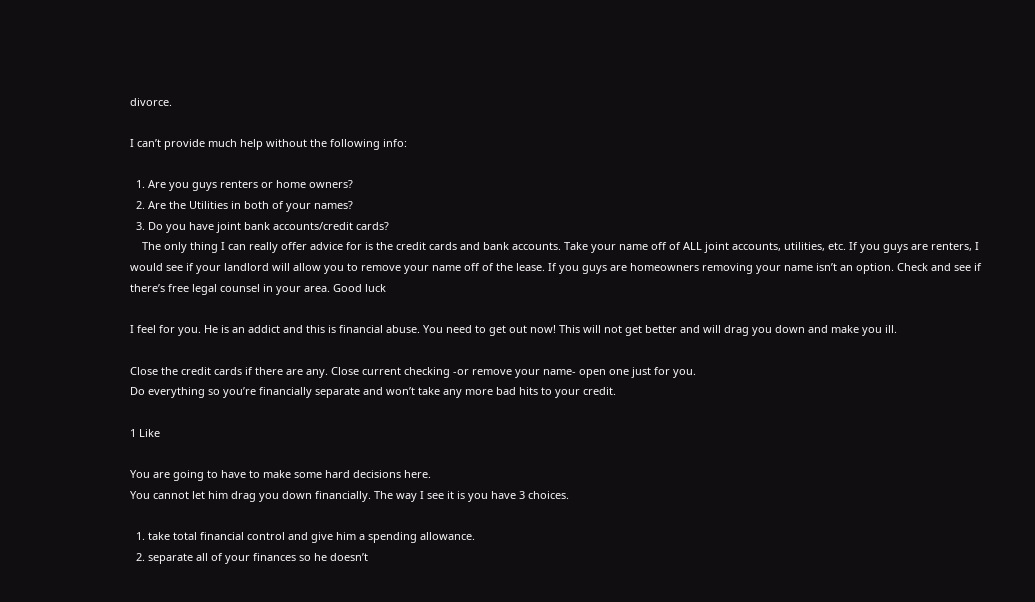divorce.

I can’t provide much help without the following info:

  1. Are you guys renters or home owners?
  2. Are the Utilities in both of your names?
  3. Do you have joint bank accounts/credit cards?
    The only thing I can really offer advice for is the credit cards and bank accounts. Take your name off of ALL joint accounts, utilities, etc. If you guys are renters, I would see if your landlord will allow you to remove your name off of the lease. If you guys are homeowners removing your name isn’t an option. Check and see if there’s free legal counsel in your area. Good luck

I feel for you. He is an addict and this is financial abuse. You need to get out now! This will not get better and will drag you down and make you ill.

Close the credit cards if there are any. Close current checking -or remove your name- open one just for you.
Do everything so you’re financially separate and won’t take any more bad hits to your credit.

1 Like

You are going to have to make some hard decisions here.
You cannot let him drag you down financially. The way I see it is you have 3 choices.

  1. take total financial control and give him a spending allowance.
  2. separate all of your finances so he doesn’t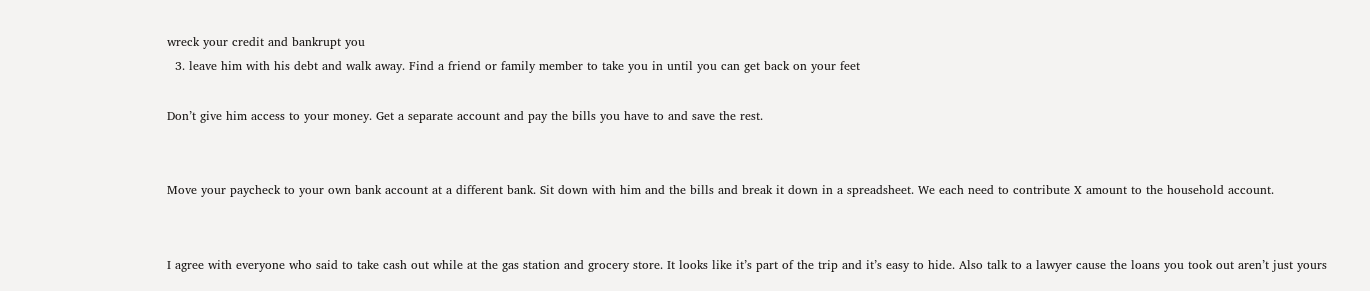wreck your credit and bankrupt you
  3. leave him with his debt and walk away. Find a friend or family member to take you in until you can get back on your feet

Don’t give him access to your money. Get a separate account and pay the bills you have to and save the rest.


Move your paycheck to your own bank account at a different bank. Sit down with him and the bills and break it down in a spreadsheet. We each need to contribute X amount to the household account.


I agree with everyone who said to take cash out while at the gas station and grocery store. It looks like it’s part of the trip and it’s easy to hide. Also talk to a lawyer cause the loans you took out aren’t just yours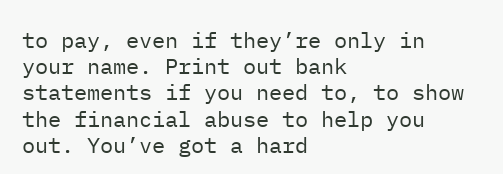to pay, even if they’re only in your name. Print out bank statements if you need to, to show the financial abuse to help you out. You’ve got a hard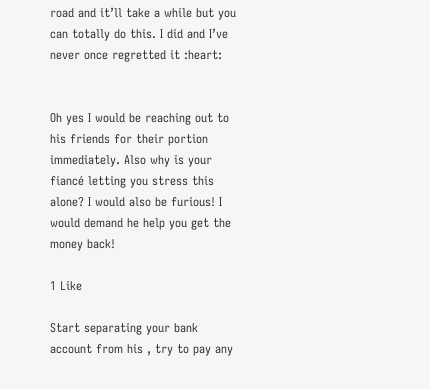road and it’ll take a while but you can totally do this. I did and I’ve never once regretted it :heart:


Oh yes I would be reaching out to his friends for their portion immediately. Also why is your fiancé letting you stress this alone? I would also be furious! I would demand he help you get the money back!

1 Like

Start separating your bank account from his , try to pay any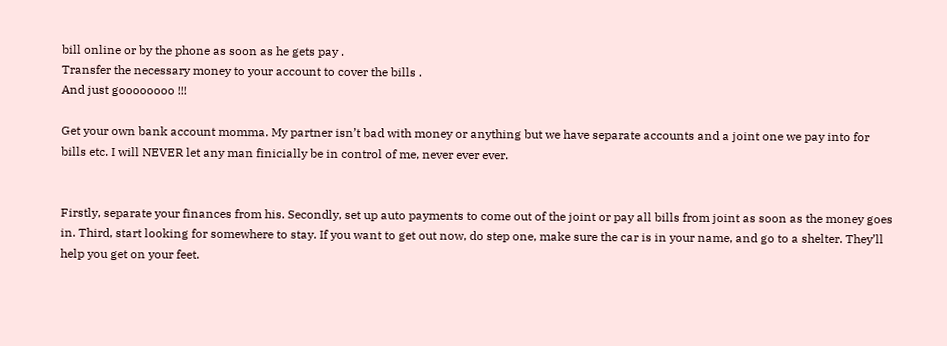bill online or by the phone as soon as he gets pay .
Transfer the necessary money to your account to cover the bills .
And just goooooooo !!!

Get your own bank account momma. My partner isn’t bad with money or anything but we have separate accounts and a joint one we pay into for bills etc. I will NEVER let any man finicially be in control of me, never ever ever.


Firstly, separate your finances from his. Secondly, set up auto payments to come out of the joint or pay all bills from joint as soon as the money goes in. Third, start looking for somewhere to stay. If you want to get out now, do step one, make sure the car is in your name, and go to a shelter. They’ll help you get on your feet.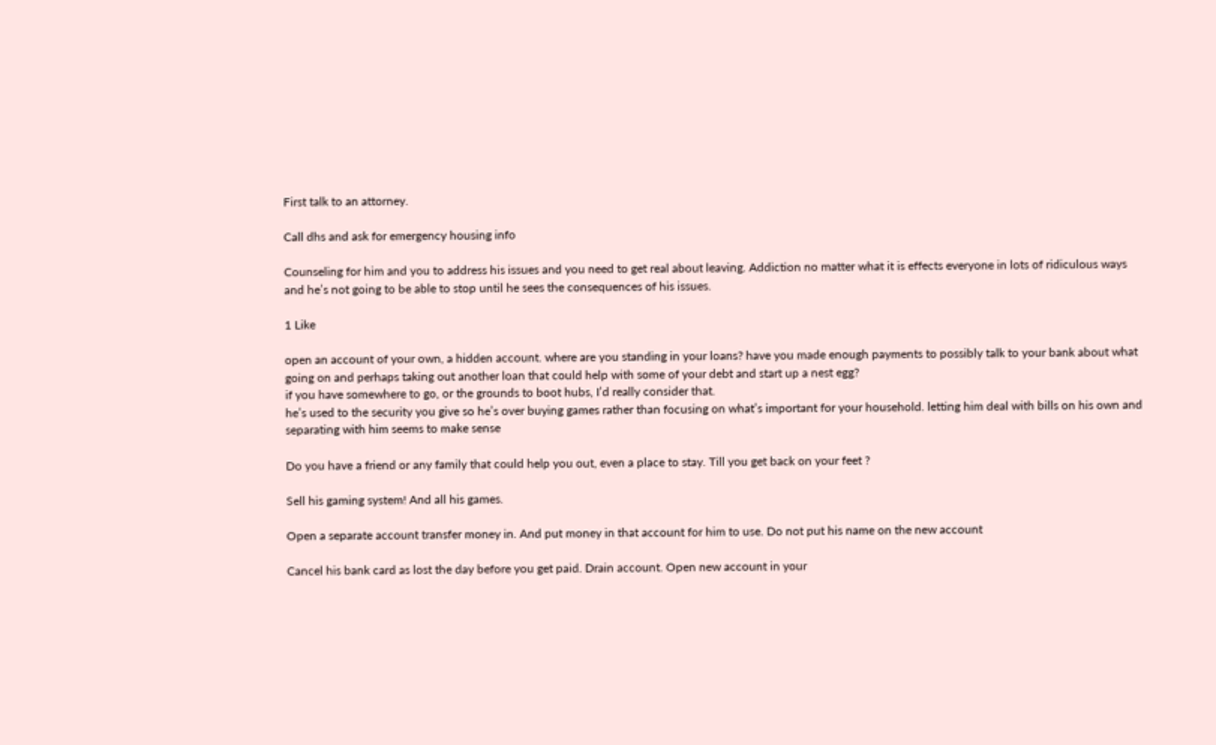First talk to an attorney.

Call dhs and ask for emergency housing info

Counseling for him and you to address his issues and you need to get real about leaving. Addiction no matter what it is effects everyone in lots of ridiculous ways and he’s not going to be able to stop until he sees the consequences of his issues.

1 Like

open an account of your own, a hidden account. where are you standing in your loans? have you made enough payments to possibly talk to your bank about what going on and perhaps taking out another loan that could help with some of your debt and start up a nest egg?
if you have somewhere to go, or the grounds to boot hubs, I’d really consider that.
he’s used to the security you give so he’s over buying games rather than focusing on what’s important for your household. letting him deal with bills on his own and separating with him seems to make sense

Do you have a friend or any family that could help you out, even a place to stay. Till you get back on your feet ?

Sell his gaming system! And all his games.

Open a separate account transfer money in. And put money in that account for him to use. Do not put his name on the new account

Cancel his bank card as lost the day before you get paid. Drain account. Open new account in your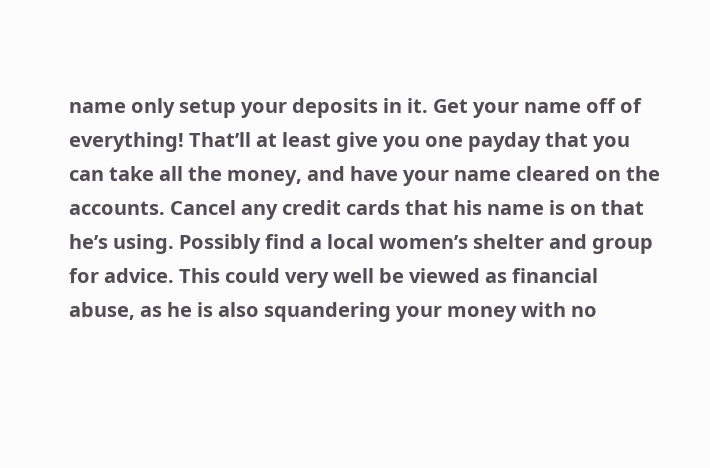name only setup your deposits in it. Get your name off of everything! That’ll at least give you one payday that you can take all the money, and have your name cleared on the accounts. Cancel any credit cards that his name is on that he’s using. Possibly find a local women’s shelter and group for advice. This could very well be viewed as financial abuse, as he is also squandering your money with no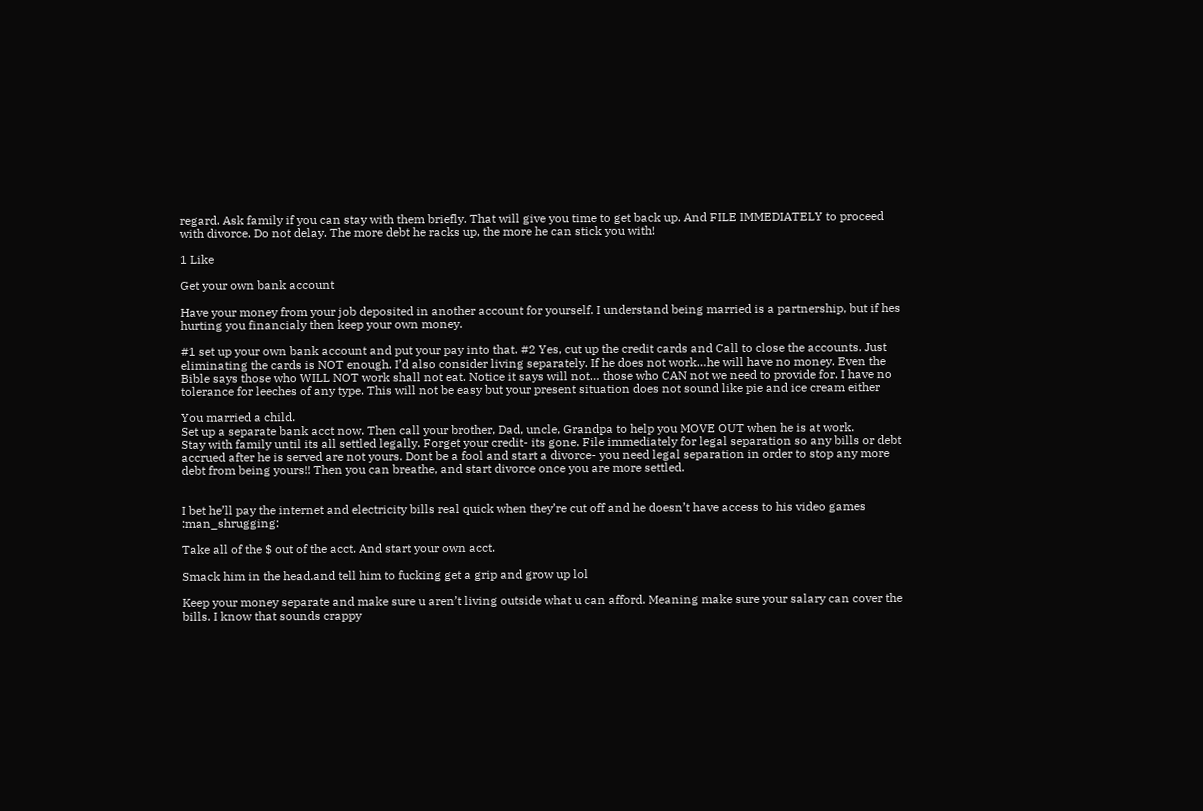regard. Ask family if you can stay with them briefly. That will give you time to get back up. And FILE IMMEDIATELY to proceed with divorce. Do not delay. The more debt he racks up, the more he can stick you with!

1 Like

Get your own bank account

Have your money from your job deposited in another account for yourself. I understand being married is a partnership, but if hes hurting you financialy then keep your own money.

#1 set up your own bank account and put your pay into that. #2 Yes, cut up the credit cards and Call to close the accounts. Just eliminating the cards is NOT enough. I’d also consider living separately. If he does not work…he will have no money. Even the Bible says those who WILL NOT work shall not eat. Notice it says will not… those who CAN not we need to provide for. I have no tolerance for leeches of any type. This will not be easy but your present situation does not sound like pie and ice cream either

You married a child.
Set up a separate bank acct now. Then call your brother, Dad, uncle, Grandpa to help you MOVE OUT when he is at work.
Stay with family until its all settled legally. Forget your credit- its gone. File immediately for legal separation so any bills or debt accrued after he is served are not yours. Dont be a fool and start a divorce- you need legal separation in order to stop any more debt from being yours!! Then you can breathe, and start divorce once you are more settled.


I bet he’ll pay the internet and electricity bills real quick when they’re cut off and he doesn’t have access to his video games :man_shrugging:

Take all of the $ out of the acct. And start your own acct.

Smack him in the head.and tell him to fucking get a grip and grow up lol

Keep your money separate and make sure u aren’t living outside what u can afford. Meaning make sure your salary can cover the bills. I know that sounds crappy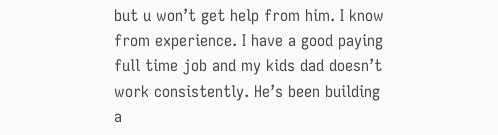but u won’t get help from him. I know from experience. I have a good paying full time job and my kids dad doesn’t work consistently. He’s been building a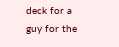deck for a guy for the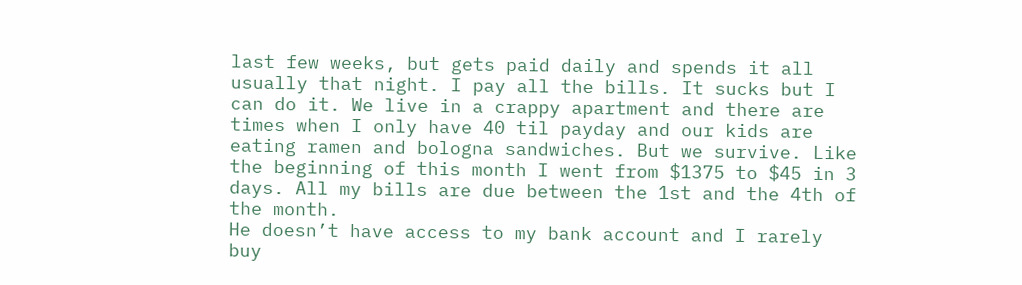last few weeks, but gets paid daily and spends it all usually that night. I pay all the bills. It sucks but I can do it. We live in a crappy apartment and there are times when I only have 40 til payday and our kids are eating ramen and bologna sandwiches. But we survive. Like the beginning of this month I went from $1375 to $45 in 3 days. All my bills are due between the 1st and the 4th of the month.
He doesn’t have access to my bank account and I rarely buy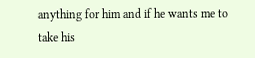anything for him and if he wants me to take his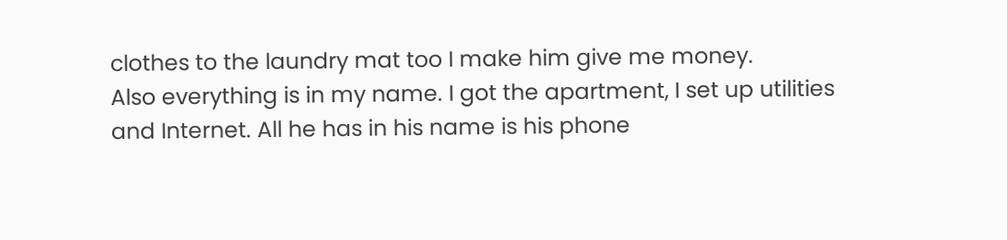clothes to the laundry mat too I make him give me money.
Also everything is in my name. I got the apartment, I set up utilities and Internet. All he has in his name is his phone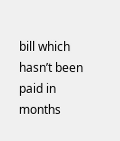bill which hasn’t been paid in months